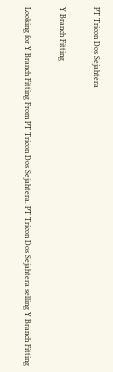PT Tricon Dos Sejahtera

Y Branch Fitting

Looking for Y Branch Fitting From PT Tricon Dos Sejahtera. PT Tricon Dos Sejahtera selling Y Branch Fitting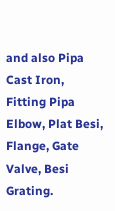and also Pipa Cast Iron, Fitting Pipa Elbow, Plat Besi, Flange, Gate Valve, Besi Grating.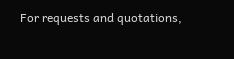For requests and quotations,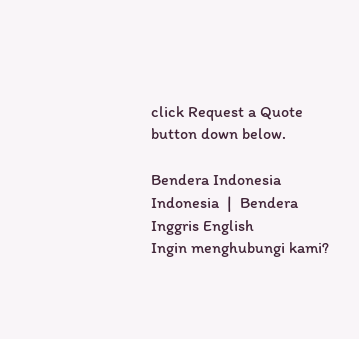click Request a Quote button down below.

Bendera Indonesia Indonesia  |  Bendera Inggris English
Ingin menghubungi kami?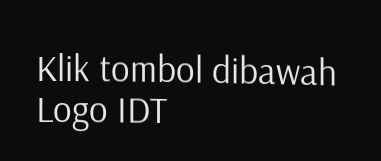Klik tombol dibawah
Logo IDT